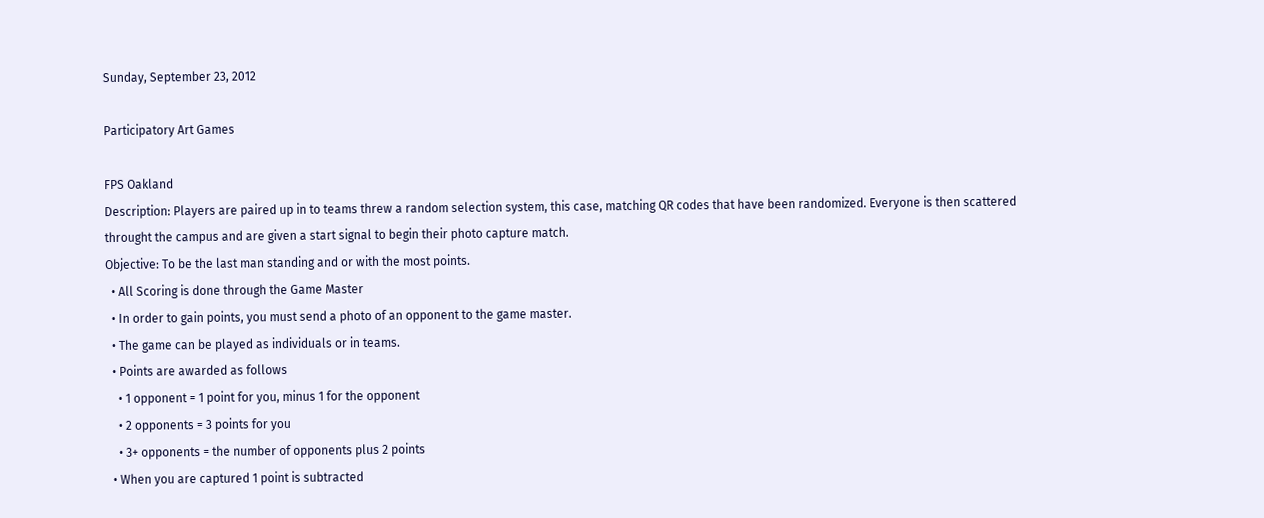Sunday, September 23, 2012

Participatory Art Games

FPS Oakland
Description: Players are paired up in to teams threw a random selection system, this case, matching QR codes that have been randomized. Everyone is then scattered throught the campus and are given a start signal to begin their photo capture match.
Objective: To be the last man standing and or with the most points.
  • All Scoring is done through the Game Master
  • In order to gain points, you must send a photo of an opponent to the game master.
  • The game can be played as individuals or in teams.
  • Points are awarded as follows
    • 1 opponent = 1 point for you, minus 1 for the opponent
    • 2 opponents = 3 points for you
    • 3+ opponents = the number of opponents plus 2 points
  • When you are captured 1 point is subtracted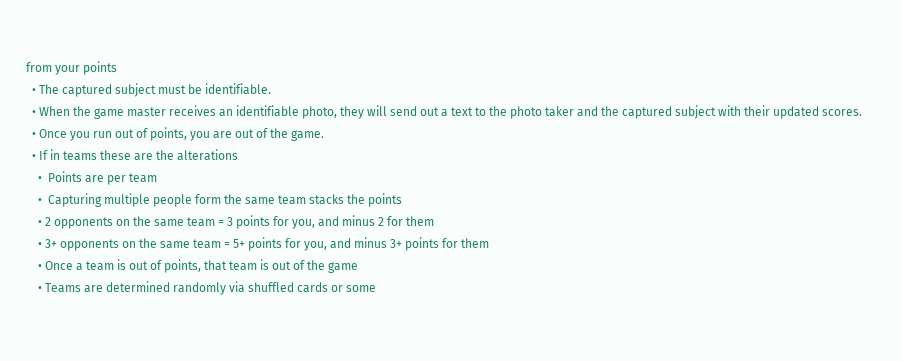from your points
  • The captured subject must be identifiable.
  • When the game master receives an identifiable photo, they will send out a text to the photo taker and the captured subject with their updated scores.
  • Once you run out of points, you are out of the game.
  • If in teams these are the alterations
    •  Points are per team
    •  Capturing multiple people form the same team stacks the points
    • 2 opponents on the same team = 3 points for you, and minus 2 for them
    • 3+ opponents on the same team = 5+ points for you, and minus 3+ points for them
    • Once a team is out of points, that team is out of the game
    • Teams are determined randomly via shuffled cards or some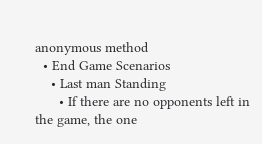anonymous method
  • End Game Scenarios
    • Last man Standing
      • If there are no opponents left in the game, the one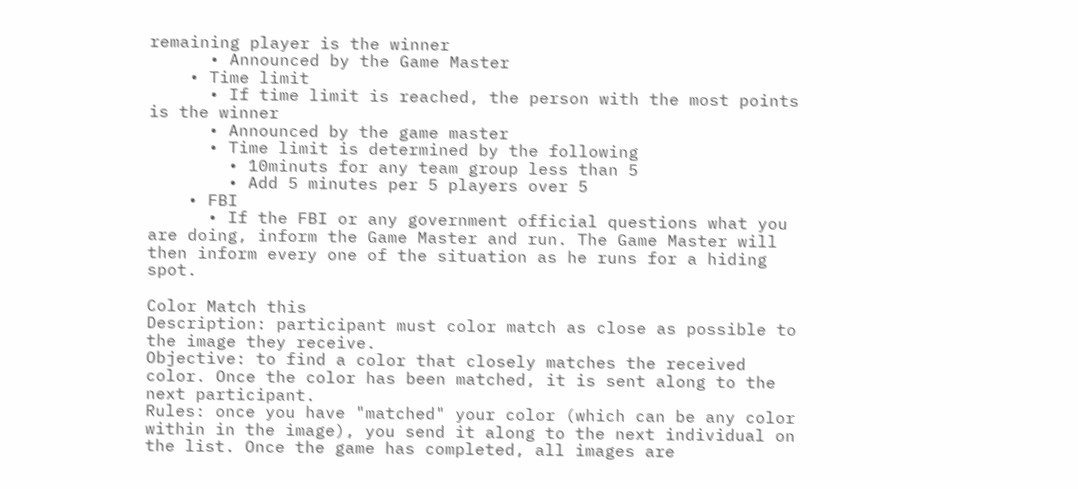remaining player is the winner
      • Announced by the Game Master
    • Time limit
      • If time limit is reached, the person with the most points is the winner
      • Announced by the game master
      • Time limit is determined by the following
        • 10minuts for any team group less than 5
        • Add 5 minutes per 5 players over 5
    • FBI
      • If the FBI or any government official questions what you are doing, inform the Game Master and run. The Game Master will then inform every one of the situation as he runs for a hiding spot.

Color Match this
Description: participant must color match as close as possible to the image they receive.
Objective: to find a color that closely matches the received color. Once the color has been matched, it is sent along to the next participant.
Rules: once you have "matched" your color (which can be any color within in the image), you send it along to the next individual on the list. Once the game has completed, all images are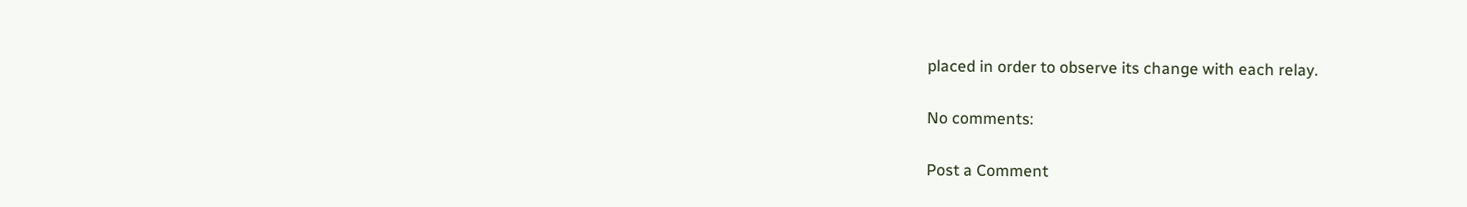placed in order to observe its change with each relay.

No comments:

Post a Comment